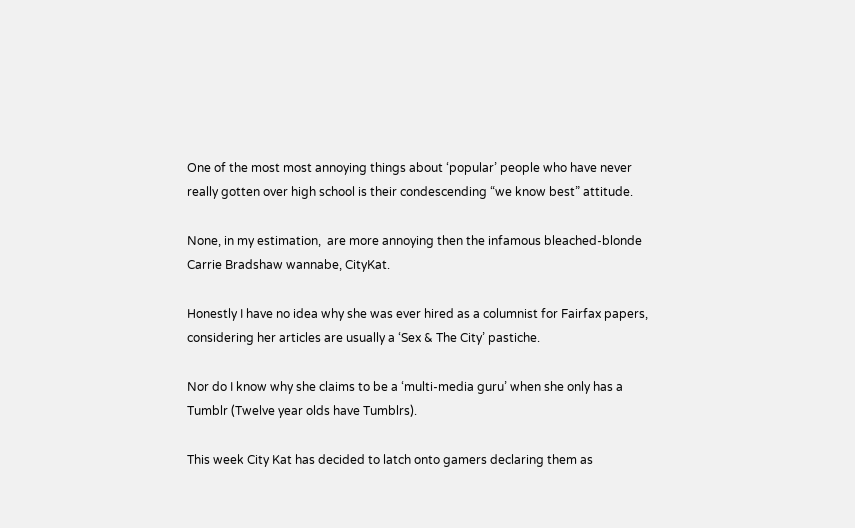One of the most most annoying things about ‘popular’ people who have never really gotten over high school is their condescending “we know best” attitude.

None, in my estimation,  are more annoying then the infamous bleached-blonde Carrie Bradshaw wannabe, CityKat.

Honestly I have no idea why she was ever hired as a columnist for Fairfax papers, considering her articles are usually a ‘Sex & The City’ pastiche.

Nor do I know why she claims to be a ‘multi-media guru’ when she only has a Tumblr (Twelve year olds have Tumblrs).

This week City Kat has decided to latch onto gamers declaring them as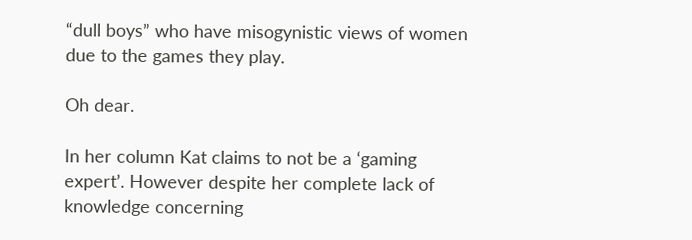“dull boys” who have misogynistic views of women due to the games they play.

Oh dear.

In her column Kat claims to not be a ‘gaming expert’. However despite her complete lack of knowledge concerning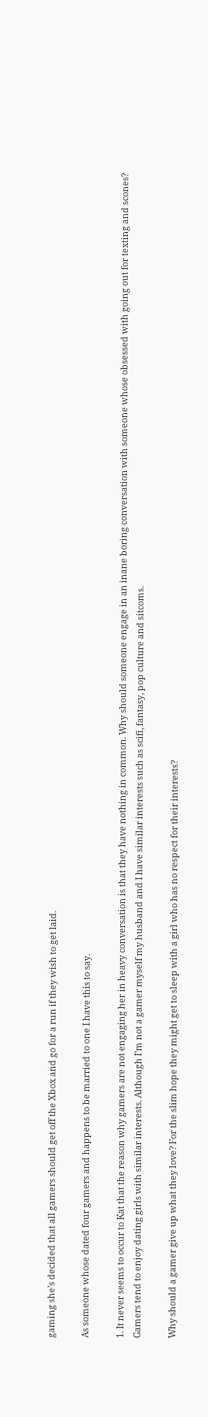gaming she’s decided that all gamers should get off the Xbox and go for a run if they wish to get laid.

As someone whose dated four gamers and happens to be married to one I have this to say.

1. It never seems to occur to Kat that the reason why gamers are not engaging her in heavy conversation is that they have nothing in common. Why should someone engage in an inane boring conversation with someone whose obsessed with going out for texting and scones? Gamers tend to enjoy dating girls with similar interests. Although I’m not a gamer myself my husband and I have similar interests such as scifi, fantasy, pop culture and sitcoms.

Why should a gamer give up what they love? For the slim hope they might get to sleep with a girl who has no respect for their interests?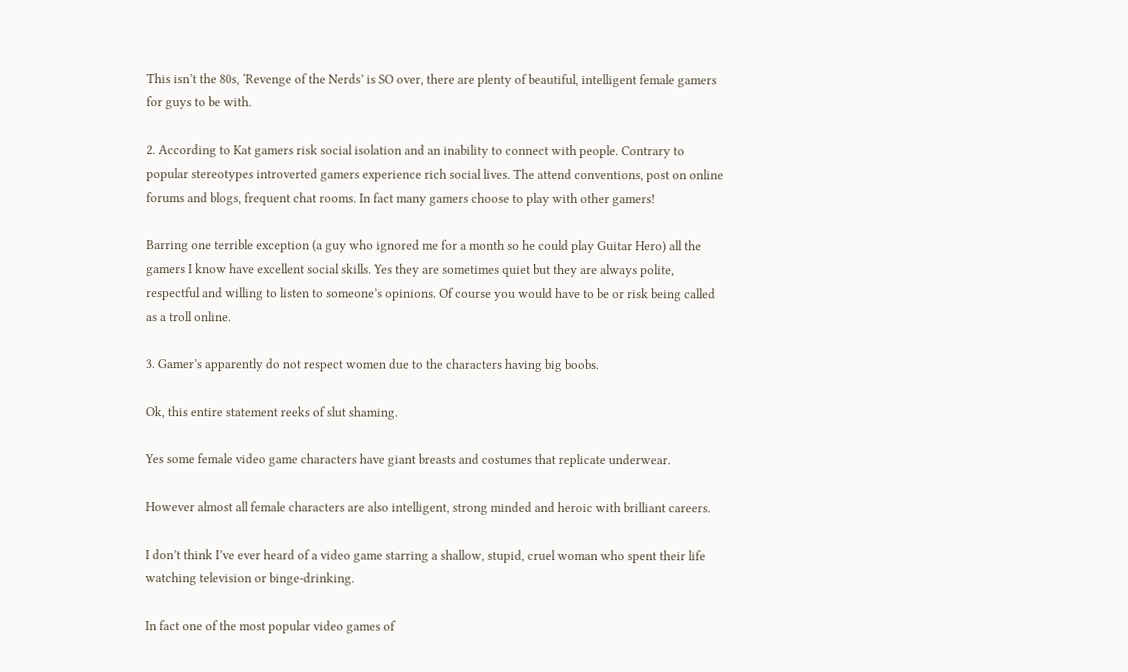This isn’t the 80s, ‘Revenge of the Nerds’ is SO over, there are plenty of beautiful, intelligent female gamers for guys to be with.

2. According to Kat gamers risk social isolation and an inability to connect with people. Contrary to popular stereotypes introverted gamers experience rich social lives. The attend conventions, post on online forums and blogs, frequent chat rooms. In fact many gamers choose to play with other gamers!

Barring one terrible exception (a guy who ignored me for a month so he could play Guitar Hero) all the gamers I know have excellent social skills. Yes they are sometimes quiet but they are always polite, respectful and willing to listen to someone’s opinions. Of course you would have to be or risk being called as a troll online.

3. Gamer’s apparently do not respect women due to the characters having big boobs.

Ok, this entire statement reeks of slut shaming.

Yes some female video game characters have giant breasts and costumes that replicate underwear.

However almost all female characters are also intelligent, strong minded and heroic with brilliant careers.

I don’t think I’ve ever heard of a video game starring a shallow, stupid, cruel woman who spent their life watching television or binge-drinking.

In fact one of the most popular video games of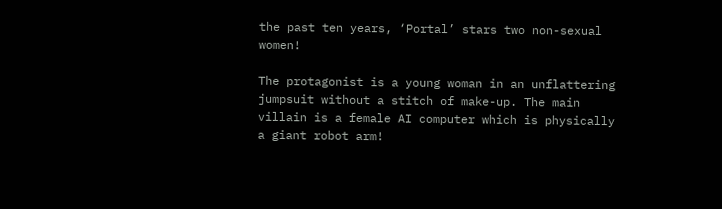the past ten years, ‘Portal’ stars two non-sexual women!

The protagonist is a young woman in an unflattering jumpsuit without a stitch of make-up. The main villain is a female AI computer which is physically a giant robot arm!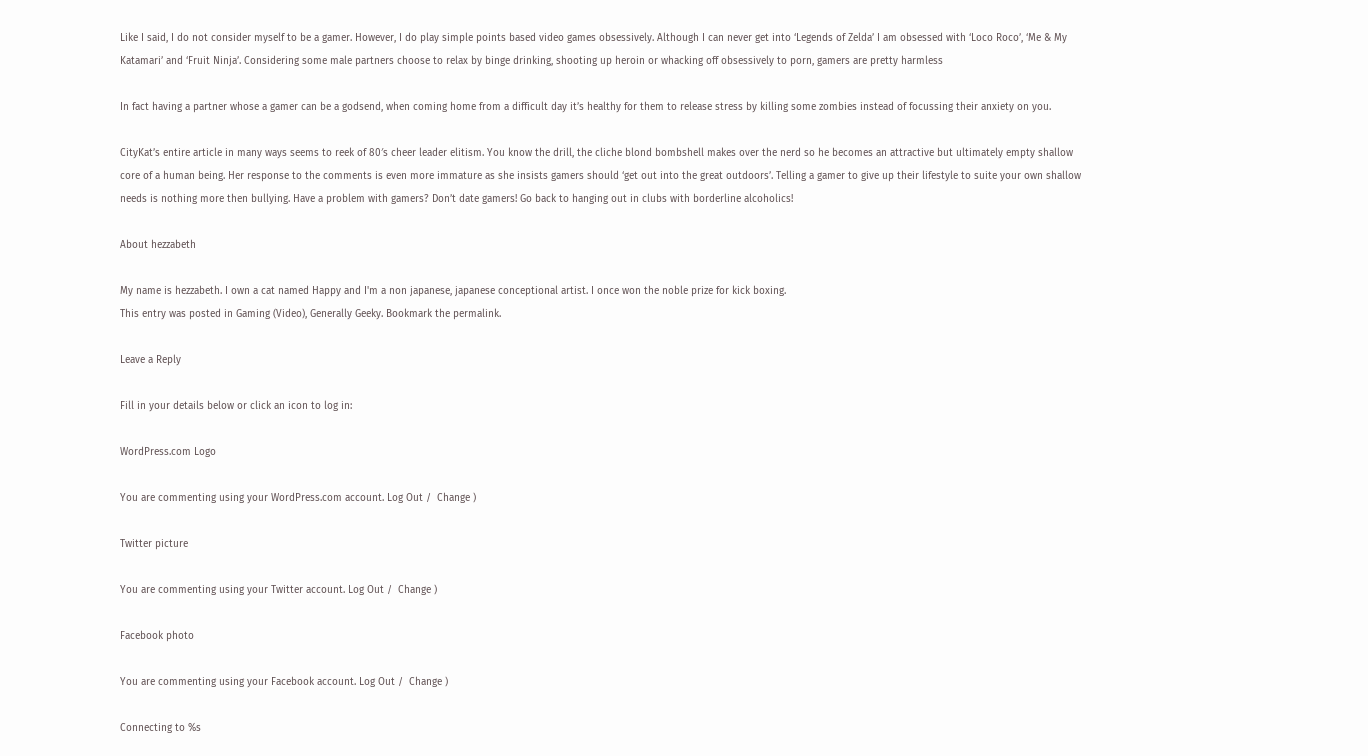Like I said, I do not consider myself to be a gamer. However, I do play simple points based video games obsessively. Although I can never get into ‘Legends of Zelda’ I am obsessed with ‘Loco Roco’, ‘Me & My Katamari’ and ‘Fruit Ninja’. Considering some male partners choose to relax by binge drinking, shooting up heroin or whacking off obsessively to porn, gamers are pretty harmless

In fact having a partner whose a gamer can be a godsend, when coming home from a difficult day it’s healthy for them to release stress by killing some zombies instead of focussing their anxiety on you.

CityKat’s entire article in many ways seems to reek of 80′s cheer leader elitism. You know the drill, the cliche blond bombshell makes over the nerd so he becomes an attractive but ultimately empty shallow core of a human being. Her response to the comments is even more immature as she insists gamers should ‘get out into the great outdoors’. Telling a gamer to give up their lifestyle to suite your own shallow needs is nothing more then bullying. Have a problem with gamers? Don’t date gamers! Go back to hanging out in clubs with borderline alcoholics!

About hezzabeth

My name is hezzabeth. I own a cat named Happy and I'm a non japanese, japanese conceptional artist. I once won the noble prize for kick boxing.
This entry was posted in Gaming (Video), Generally Geeky. Bookmark the permalink.

Leave a Reply

Fill in your details below or click an icon to log in:

WordPress.com Logo

You are commenting using your WordPress.com account. Log Out /  Change )

Twitter picture

You are commenting using your Twitter account. Log Out /  Change )

Facebook photo

You are commenting using your Facebook account. Log Out /  Change )

Connecting to %s